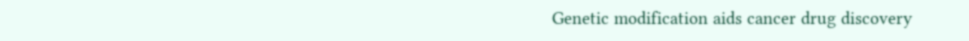Genetic modification aids cancer drug discovery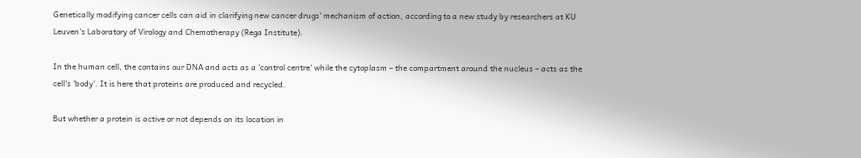Genetically modifying cancer cells can aid in clarifying new cancer drugs' mechanism of action, according to a new study by researchers at KU Leuven's Laboratory of Virology and Chemotherapy (Rega Institute).

In the human cell, the contains our DNA and acts as a 'control centre' while the cytoplasm – the compartment around the nucleus – acts as the cell's 'body'. It is here that proteins are produced and recycled.

But whether a protein is active or not depends on its location in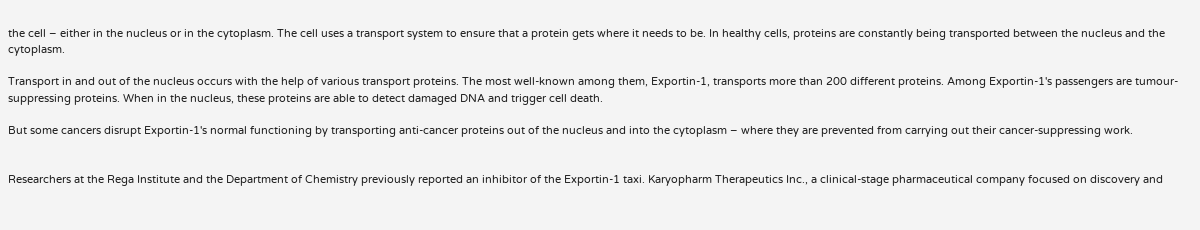the cell – either in the nucleus or in the cytoplasm. The cell uses a transport system to ensure that a protein gets where it needs to be. In healthy cells, proteins are constantly being transported between the nucleus and the cytoplasm.

Transport in and out of the nucleus occurs with the help of various transport proteins. The most well-known among them, Exportin-1, transports more than 200 different proteins. Among Exportin-1's passengers are tumour-suppressing proteins. When in the nucleus, these proteins are able to detect damaged DNA and trigger cell death.

But some cancers disrupt Exportin-1's normal functioning by transporting anti-cancer proteins out of the nucleus and into the cytoplasm – where they are prevented from carrying out their cancer-suppressing work.


Researchers at the Rega Institute and the Department of Chemistry previously reported an inhibitor of the Exportin-1 taxi. Karyopharm Therapeutics Inc., a clinical-stage pharmaceutical company focused on discovery and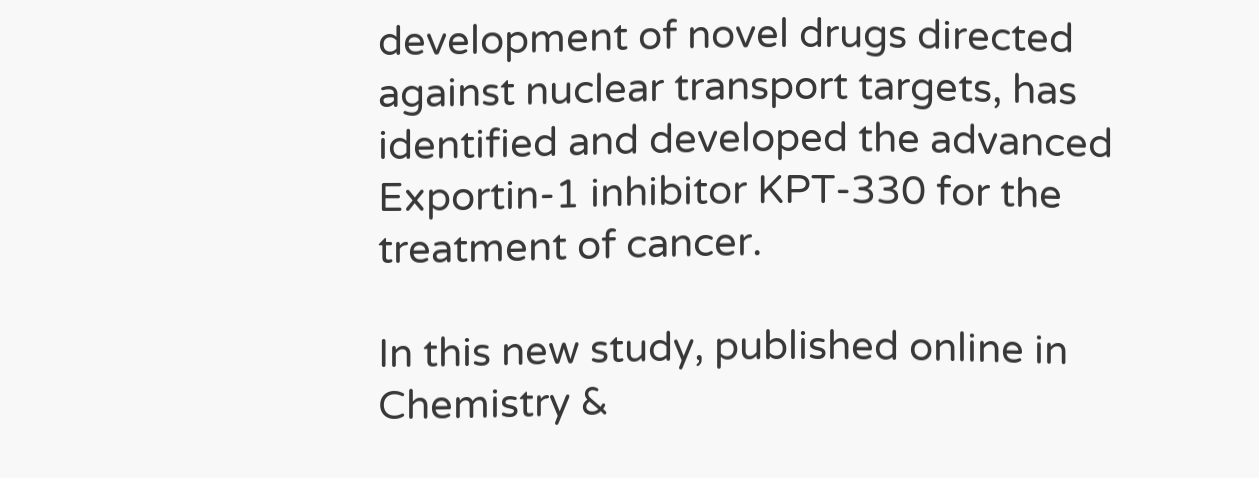development of novel drugs directed against nuclear transport targets, has identified and developed the advanced Exportin-1 inhibitor KPT-330 for the treatment of cancer.

In this new study, published online in Chemistry &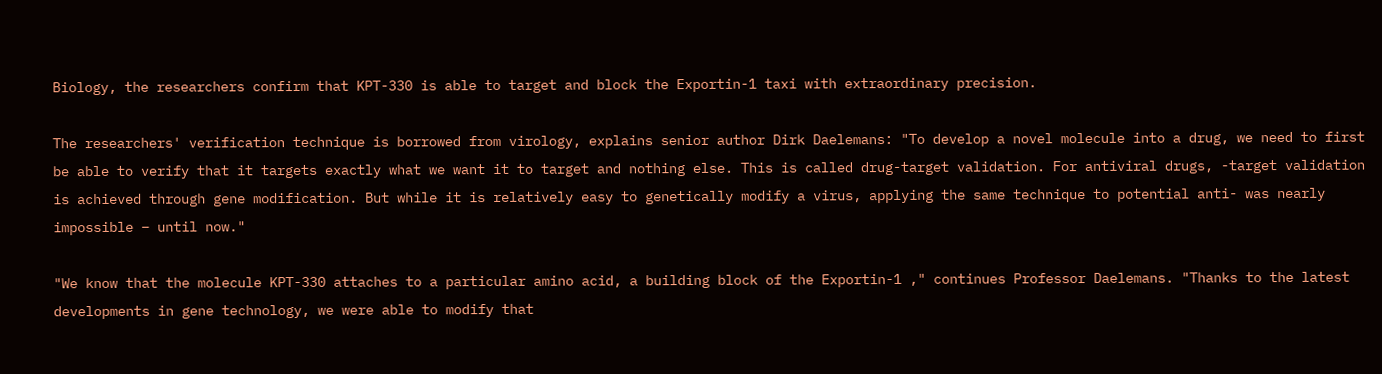Biology, the researchers confirm that KPT-330 is able to target and block the Exportin-1 taxi with extraordinary precision.

The researchers' verification technique is borrowed from virology, explains senior author Dirk Daelemans: "To develop a novel molecule into a drug, we need to first be able to verify that it targets exactly what we want it to target and nothing else. This is called drug-target validation. For antiviral drugs, -target validation is achieved through gene modification. But while it is relatively easy to genetically modify a virus, applying the same technique to potential anti- was nearly impossible – until now."

"We know that the molecule KPT-330 attaches to a particular amino acid, a building block of the Exportin-1 ," continues Professor Daelemans. "Thanks to the latest developments in gene technology, we were able to modify that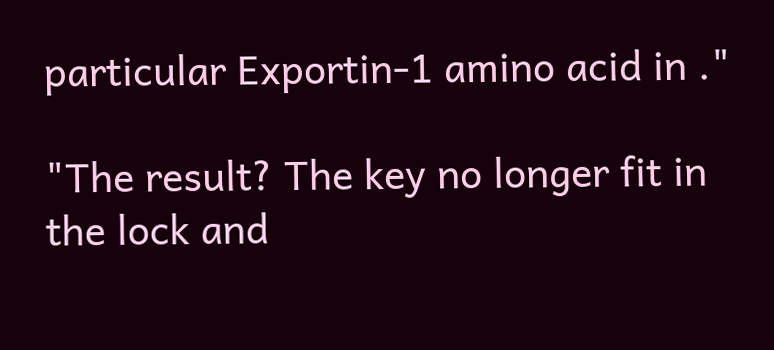particular Exportin-1 amino acid in ."

"The result? The key no longer fit in the lock and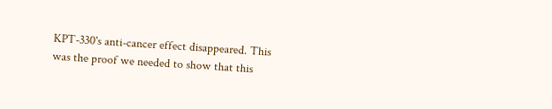KPT-330's anti-cancer effect disappeared. This was the proof we needed to show that this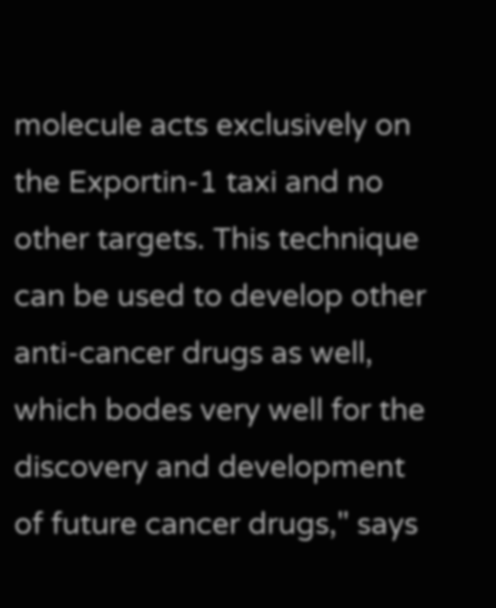molecule acts exclusively on the Exportin-1 taxi and no other targets. This technique can be used to develop other anti-cancer drugs as well, which bodes very well for the discovery and development of future cancer drugs," says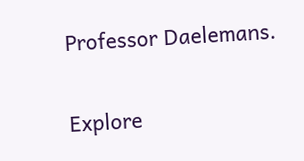Professor Daelemans.

Explore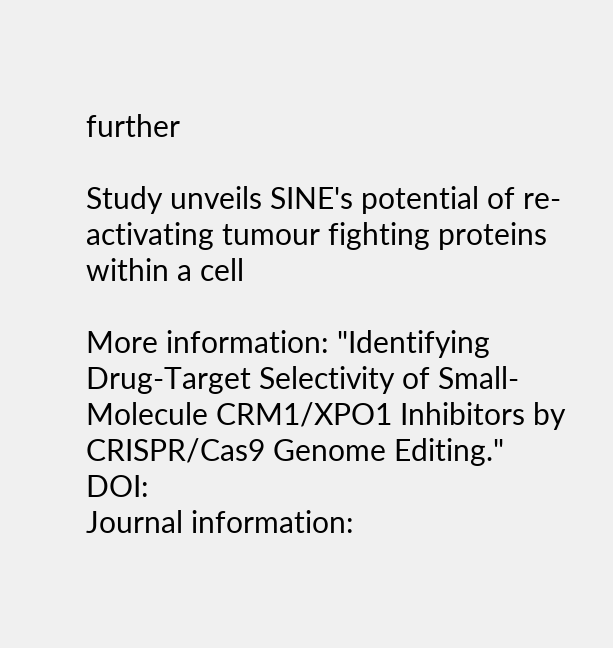further

Study unveils SINE's potential of re-activating tumour fighting proteins within a cell

More information: "Identifying Drug-Target Selectivity of Small-Molecule CRM1/XPO1 Inhibitors by CRISPR/Cas9 Genome Editing." DOI:
Journal information: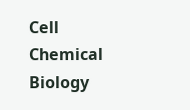Cell Chemical Biology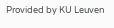Provided by KU Leuven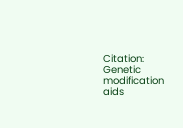Citation: Genetic modification aids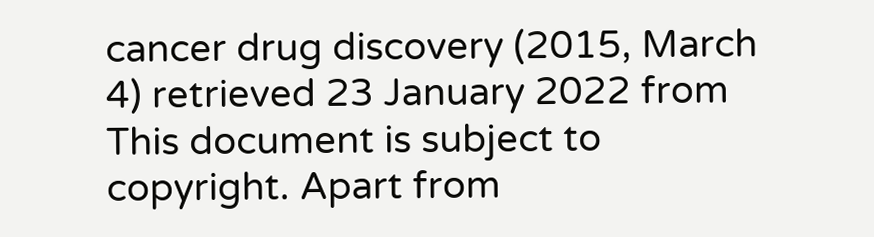cancer drug discovery (2015, March 4) retrieved 23 January 2022 from
This document is subject to copyright. Apart from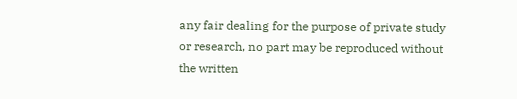any fair dealing for the purpose of private study or research, no part may be reproduced without the written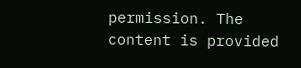permission. The content is provided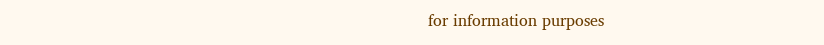for information purposes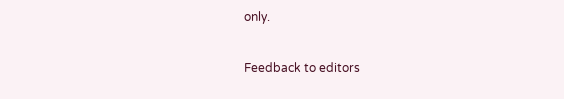only.

Feedback to editors